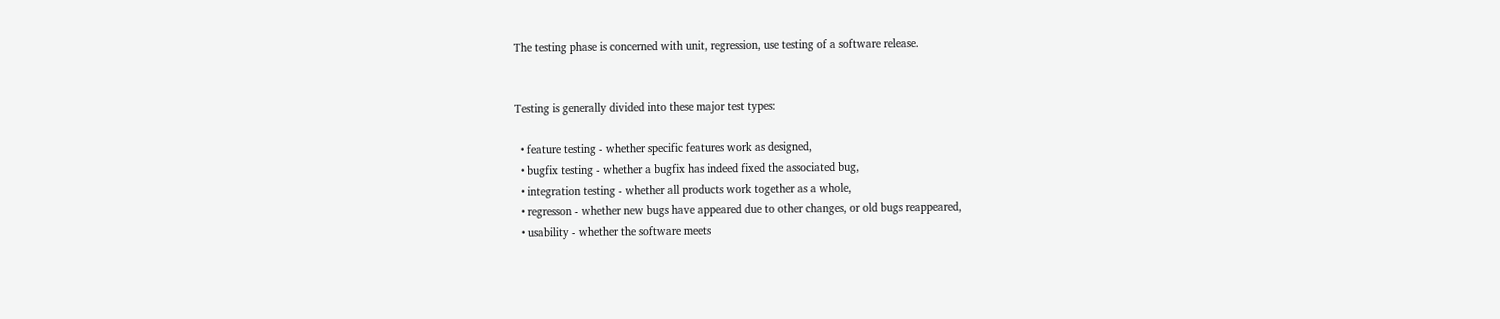The testing phase is concerned with unit, regression, use testing of a software release.


Testing is generally divided into these major test types:

  • feature testing - whether specific features work as designed,
  • bugfix testing - whether a bugfix has indeed fixed the associated bug,
  • integration testing - whether all products work together as a whole,
  • regresson - whether new bugs have appeared due to other changes, or old bugs reappeared,
  • usability - whether the software meets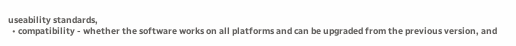useability standards,
  • compatibility - whether the software works on all platforms and can be upgraded from the previous version, and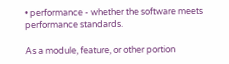• performance - whether the software meets performance standards.

As a module, feature, or other portion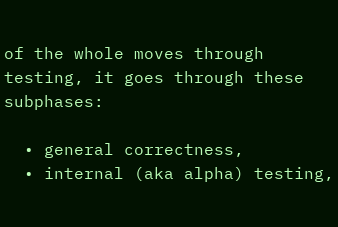of the whole moves through testing, it goes through these subphases:

  • general correctness,
  • internal (aka alpha) testing,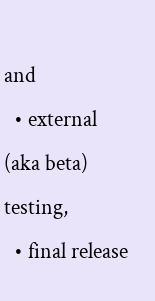and
  • external (aka beta) testing,
  • final release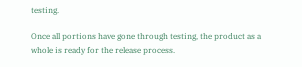testing.

Once all portions have gone through testing, the product as a whole is ready for the release process.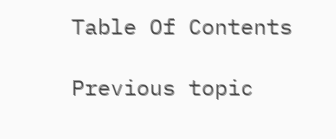Table Of Contents

Previous topic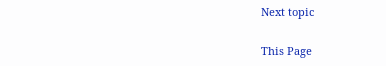Next topic


This Page